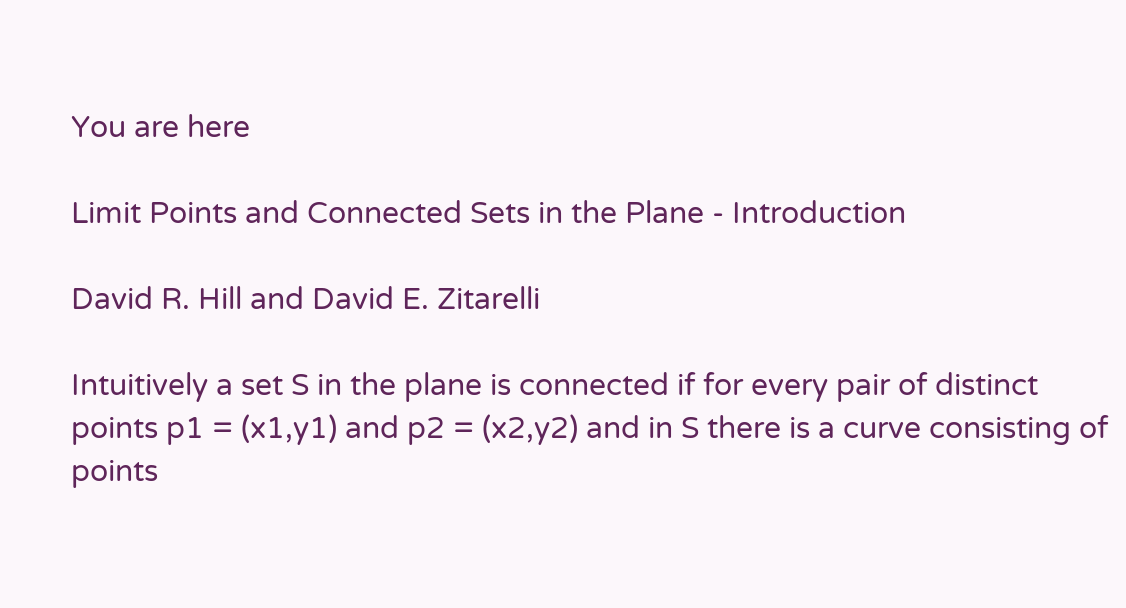You are here

Limit Points and Connected Sets in the Plane - Introduction

David R. Hill and David E. Zitarelli

Intuitively a set S in the plane is connected if for every pair of distinct points p1 = (x1,y1) and p2 = (x2,y2) and in S there is a curve consisting of points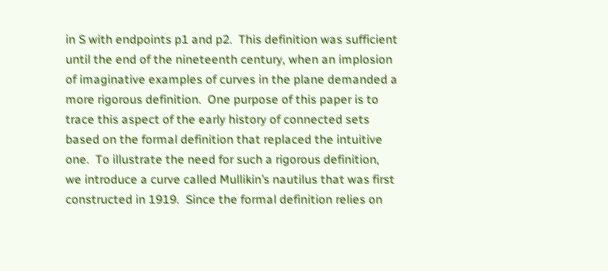in S with endpoints p1 and p2.  This definition was sufficient until the end of the nineteenth century, when an implosion of imaginative examples of curves in the plane demanded a more rigorous definition.  One purpose of this paper is to trace this aspect of the early history of connected sets based on the formal definition that replaced the intuitive one.  To illustrate the need for such a rigorous definition, we introduce a curve called Mullikin’s nautilus that was first constructed in 1919.  Since the formal definition relies on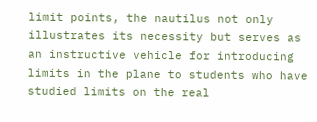limit points, the nautilus not only illustrates its necessity but serves as an instructive vehicle for introducing limits in the plane to students who have studied limits on the real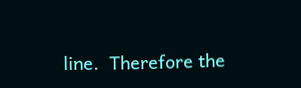line.  Therefore the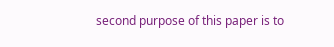second purpose of this paper is to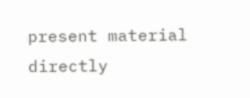present material directly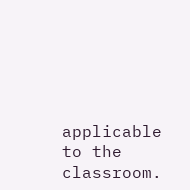applicable to the classroom.